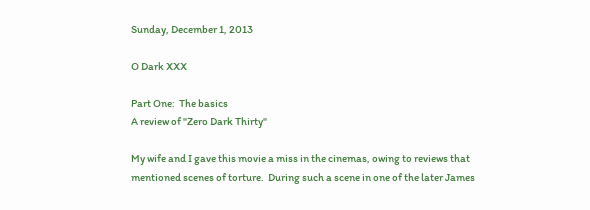Sunday, December 1, 2013

O Dark XXX

Part One:  The basics
A review of "Zero Dark Thirty"

My wife and I gave this movie a miss in the cinemas, owing to reviews that mentioned scenes of torture.  During such a scene in one of the later James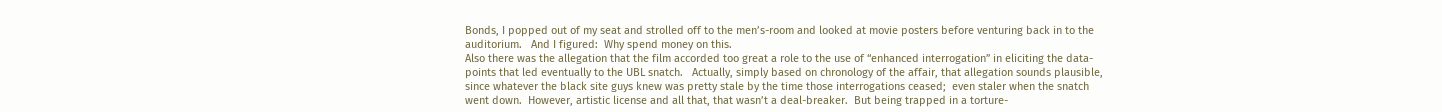Bonds, I popped out of my seat and strolled off to the men’s-room and looked at movie posters before venturing back in to the auditorium.   And I figured:  Why spend money on this.
Also there was the allegation that the film accorded too great a role to the use of “enhanced interrogation” in eliciting the data-points that led eventually to the UBL snatch.   Actually, simply based on chronology of the affair, that allegation sounds plausible, since whatever the black site guys knew was pretty stale by the time those interrogations ceased;  even staler when the snatch went down.  However, artistic license and all that, that wasn’t a deal-breaker.  But being trapped in a torture-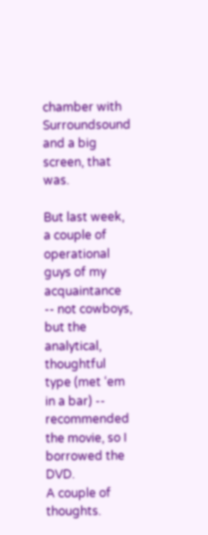chamber with Surroundsound and a big screen, that was.

But last week, a couple of operational guys of my acquaintance  -- not cowboys, but the analytical, thoughtful type (met ‘em in a bar) -- recommended the movie, so I borrowed the DVD.
A couple of thoughts.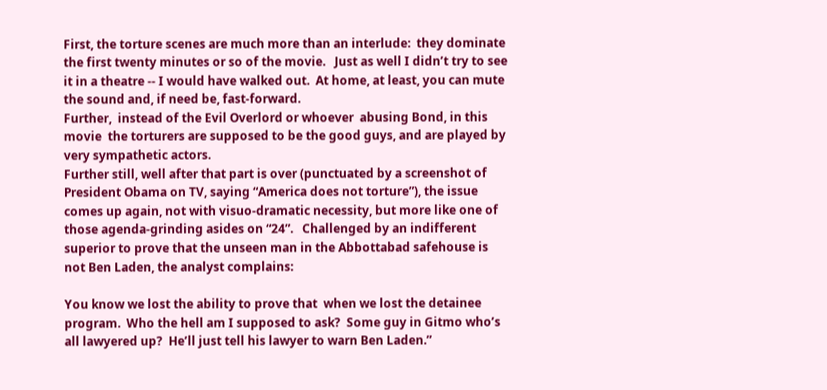First, the torture scenes are much more than an interlude:  they dominate the first twenty minutes or so of the movie.   Just as well I didn’t try to see it in a theatre -- I would have walked out.  At home, at least, you can mute the sound and, if need be, fast-forward.
Further,  instead of the Evil Overlord or whoever  abusing Bond, in this movie  the torturers are supposed to be the good guys, and are played by very sympathetic actors.
Further still, well after that part is over (punctuated by a screenshot of President Obama on TV, saying “America does not torture”), the issue comes up again, not with visuo-dramatic necessity, but more like one of those agenda-grinding asides on “24”.   Challenged by an indifferent superior to prove that the unseen man in the Abbottabad safehouse is not Ben Laden, the analyst complains:

You know we lost the ability to prove that  when we lost the detainee program.  Who the hell am I supposed to ask?  Some guy in Gitmo who’s all lawyered up?  He’ll just tell his lawyer to warn Ben Laden.”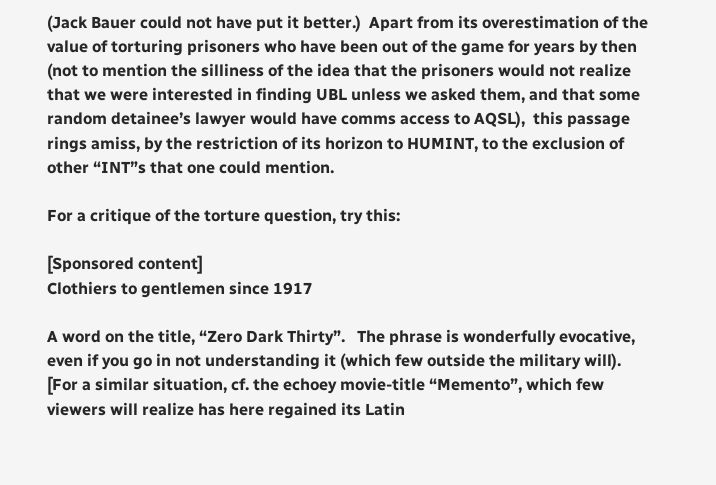(Jack Bauer could not have put it better.)  Apart from its overestimation of the value of torturing prisoners who have been out of the game for years by then (not to mention the silliness of the idea that the prisoners would not realize that we were interested in finding UBL unless we asked them, and that some random detainee’s lawyer would have comms access to AQSL),  this passage rings amiss, by the restriction of its horizon to HUMINT, to the exclusion of other “INT”s that one could mention.

For a critique of the torture question, try this:

[Sponsored content]
Clothiers to gentlemen since 1917

A word on the title, “Zero Dark Thirty”.   The phrase is wonderfully evocative, even if you go in not understanding it (which few outside the military will).  [For a similar situation, cf. the echoey movie-title “Memento”, which few viewers will realize has here regained its Latin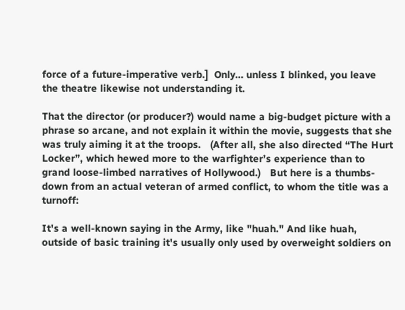force of a future-imperative verb.]  Only… unless I blinked, you leave the theatre likewise not understanding it.

That the director (or producer?) would name a big-budget picture with a phrase so arcane, and not explain it within the movie, suggests that she was truly aiming it at the troops.   (After all, she also directed “The Hurt Locker”, which hewed more to the warfighter’s experience than to grand loose-limbed narratives of Hollywood.)   But here is a thumbs-down from an actual veteran of armed conflict, to whom the title was a turnoff:

It's a well-known saying in the Army, like "huah." And like huah, outside of basic training it's usually only used by overweight soldiers on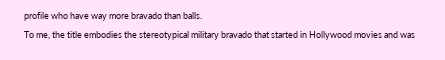profile who have way more bravado than balls.
To me, the title embodies the stereotypical military bravado that started in Hollywood movies and was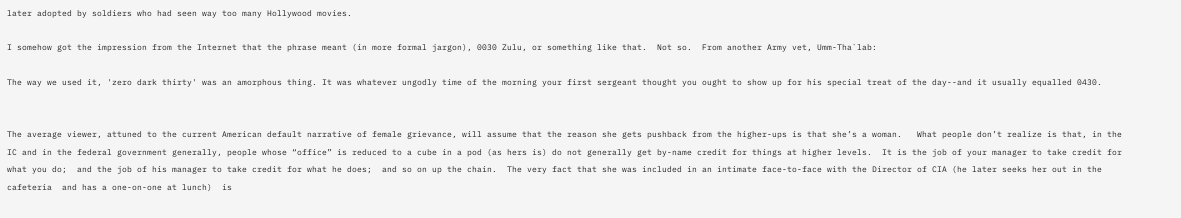later adopted by soldiers who had seen way too many Hollywood movies.

I somehow got the impression from the Internet that the phrase meant (in more formal jargon), 0030 Zulu, or something like that.  Not so.  From another Army vet, Umm-Tha`lab:

The way we used it, 'zero dark thirty' was an amorphous thing. It was whatever ungodly time of the morning your first sergeant thought you ought to show up for his special treat of the day--and it usually equalled 0430.


The average viewer, attuned to the current American default narrative of female grievance, will assume that the reason she gets pushback from the higher-ups is that she’s a woman.   What people don’t realize is that, in the IC and in the federal government generally, people whose “office” is reduced to a cube in a pod (as hers is) do not generally get by-name credit for things at higher levels.  It is the job of your manager to take credit for what you do;  and the job of his manager to take credit for what he does;  and so on up the chain.  The very fact that she was included in an intimate face-to-face with the Director of CIA (he later seeks her out in the cafeteria  and has a one-on-one at lunch)  is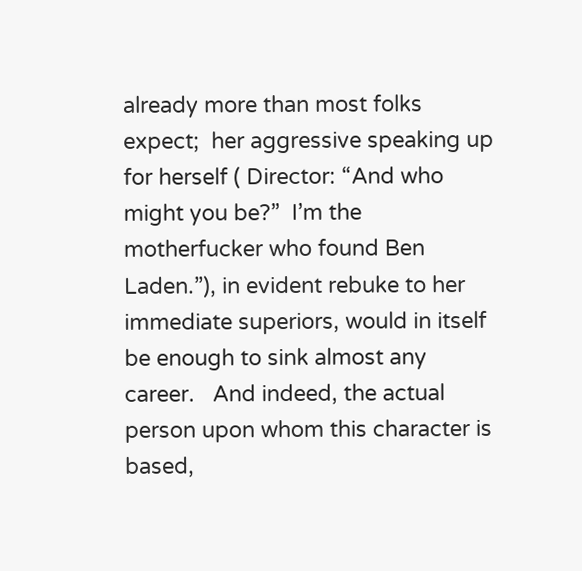already more than most folks expect;  her aggressive speaking up for herself ( Director: “And who might you be?”  I’m the motherfucker who found Ben Laden.”), in evident rebuke to her immediate superiors, would in itself be enough to sink almost any career.   And indeed, the actual person upon whom this character is based,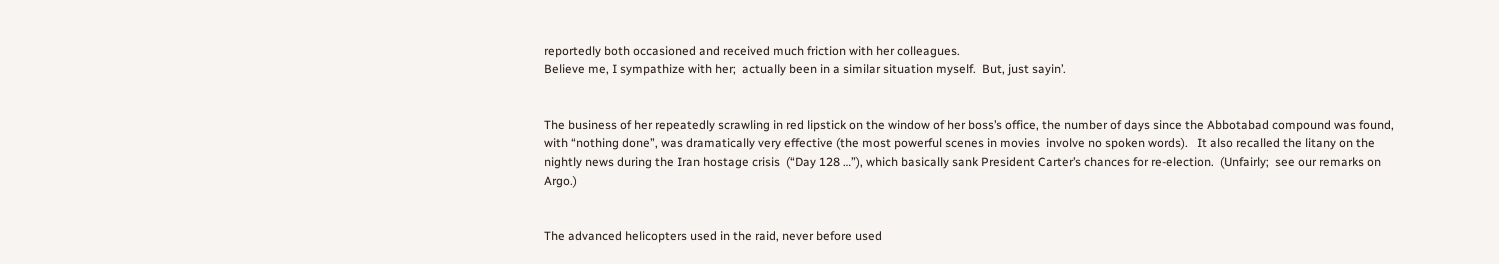reportedly both occasioned and received much friction with her colleagues.
Believe me, I sympathize with her;  actually been in a similar situation myself.  But, just sayin’.


The business of her repeatedly scrawling in red lipstick on the window of her boss’s office, the number of days since the Abbotabad compound was found, with “nothing done”, was dramatically very effective (the most powerful scenes in movies  involve no spoken words).   It also recalled the litany on the nightly news during the Iran hostage crisis  (“Day 128 …”), which basically sank President Carter’s chances for re-election.  (Unfairly;  see our remarks on Argo.)


The advanced helicopters used in the raid, never before used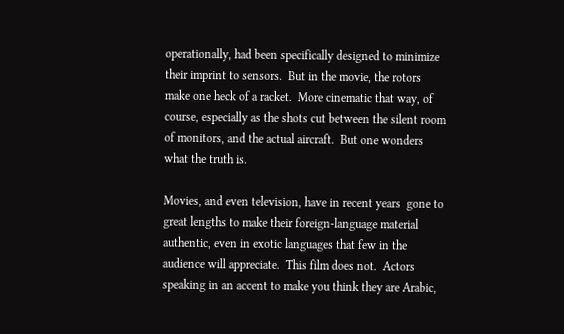operationally, had been specifically designed to minimize their imprint to sensors.  But in the movie, the rotors make one heck of a racket.  More cinematic that way, of course, especially as the shots cut between the silent room of monitors, and the actual aircraft.  But one wonders what the truth is.

Movies, and even television, have in recent years  gone to great lengths to make their foreign-language material authentic, even in exotic languages that few in the audience will appreciate.  This film does not.  Actors speaking in an accent to make you think they are Arabic,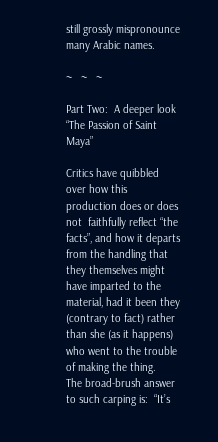still grossly mispronounce many Arabic names.

~   ~   ~

Part Two:  A deeper look
“The Passion of Saint Maya”

Critics have quibbled over how this production does or does not  faithfully reflect “the facts”, and how it departs from the handling that they themselves might have imparted to the material, had it been they (contrary to fact) rather than she (as it happens) who went to the trouble of making the thing.
The broad-brush answer to such carping is:  “It’s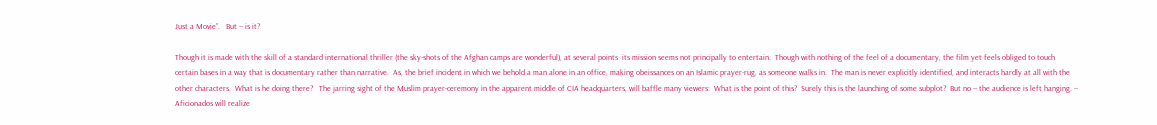Just a Movie”.   But -- is it?

Though it is made with the skill of a standard international thriller (the sky-shots of the Afghan camps are wonderful), at several points  its mission seems not principally to entertain.  Though with nothing of the feel of a documentary, the film yet feels obliged to touch certain bases in a way that is documentary rather than narrative.  As, the brief incident in which we behold a man alone in an office, making obeissances on an Islamic prayer-rug, as someone walks in.  The man is never explicitly identified, and interacts hardly at all with the other characters.  What is he doing there?   The jarring sight of the Muslim prayer-ceremony in the apparent middle of CIA headquarters, will baffle many viewers:  What is the point of this?  Surely this is the launching of some subplot?  But no -- the audience is left hanging. -- Aficionados will realize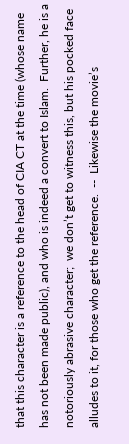that this character is a reference to the head of CIA CT at the time (whose name has not been made public), and who is indeed a convert to Islam.  Further, he is a notoriously abrasive character;  we don’t get to witness this, but his pocked face alludes to it, for those who get the reference.  --  Likewise the movie’s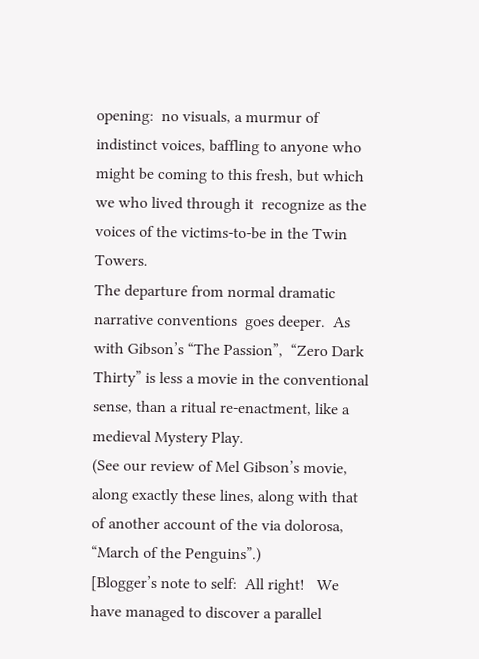opening:  no visuals, a murmur of indistinct voices, baffling to anyone who might be coming to this fresh, but which we who lived through it  recognize as the voices of the victims-to-be in the Twin Towers.
The departure from normal dramatic narrative conventions  goes deeper.  As with Gibson’s “The Passion”,  “Zero Dark Thirty” is less a movie in the conventional sense, than a ritual re-enactment, like a medieval Mystery Play.
(See our review of Mel Gibson’s movie, along exactly these lines, along with that of another account of the via dolorosa, “March of the Penguins”.)
[Blogger’s note to self:  All right!   We have managed to discover a parallel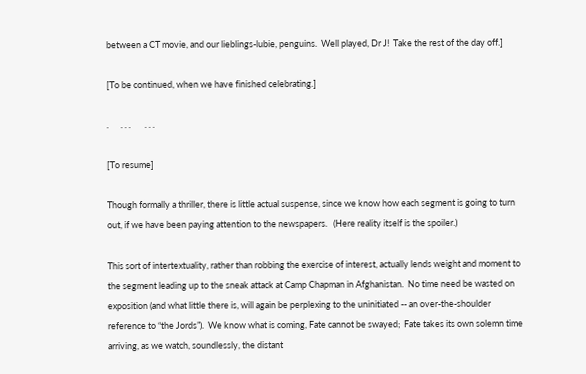between a CT movie, and our lieblings-lubie, penguins.  Well played, Dr J!  Take the rest of the day off.]

[To be continued, when we have finished celebrating.]

.      . . .       . . .

[To resume]

Though formally a thriller, there is little actual suspense, since we know how each segment is going to turn out, if we have been paying attention to the newspapers.   (Here reality itself is the spoiler.)

This sort of intertextuality, rather than robbing the exercise of interest, actually lends weight and moment to the segment leading up to the sneak attack at Camp Chapman in Afghanistan.  No time need be wasted on exposition (and what little there is, will again be perplexing to the uninitiated -- an over-the-shoulder reference to “the Jords”).  We know what is coming, Fate cannot be swayed;  Fate takes its own solemn time arriving, as we watch, soundlessly, the distant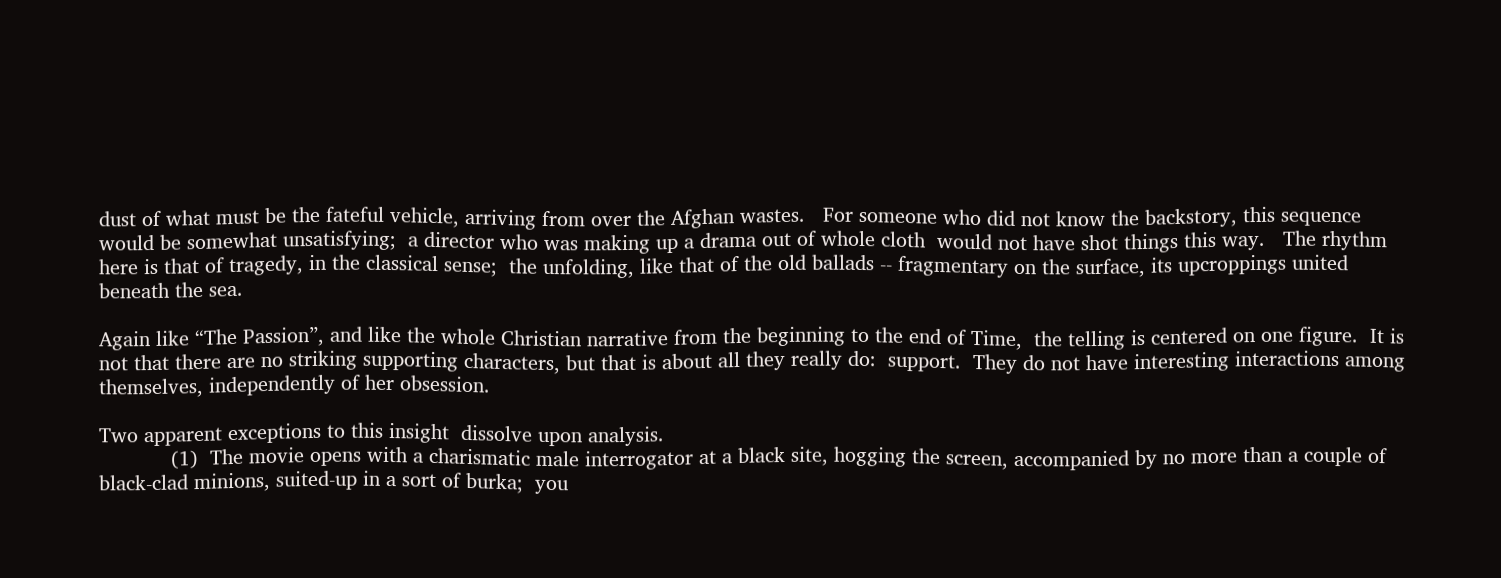dust of what must be the fateful vehicle, arriving from over the Afghan wastes.   For someone who did not know the backstory, this sequence would be somewhat unsatisfying;  a director who was making up a drama out of whole cloth  would not have shot things this way.   The rhythm here is that of tragedy, in the classical sense;  the unfolding, like that of the old ballads -- fragmentary on the surface, its upcroppings united beneath the sea.

Again like “The Passion”, and like the whole Christian narrative from the beginning to the end of Time,  the telling is centered on one figure.  It is not that there are no striking supporting characters, but that is about all they really do:  support.  They do not have interesting interactions among themselves, independently of her obsession.

Two apparent exceptions to this insight  dissolve upon analysis.
            (1)  The movie opens with a charismatic male interrogator at a black site, hogging the screen, accompanied by no more than a couple of black-clad minions, suited-up in a sort of burka;  you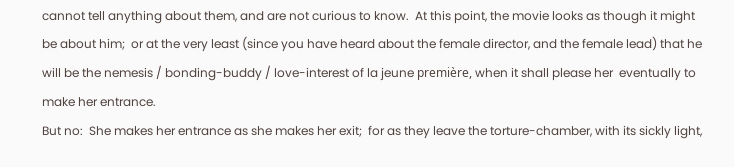cannot tell anything about them, and are not curious to know.  At this point, the movie looks as though it might be about him;  or at the very least (since you have heard about the female director, and the female lead) that he will be the nemesis / bonding-buddy / love-interest of la jeune première, when it shall please her  eventually to make her entrance.
But no:  She makes her entrance as she makes her exit;  for as they leave the torture-chamber, with its sickly light,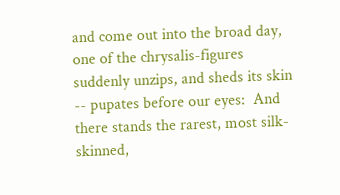and come out into the broad day,  one of the chrysalis-figures  suddenly unzips, and sheds its skin -- pupates before our eyes:  And there stands the rarest, most silk-skinned,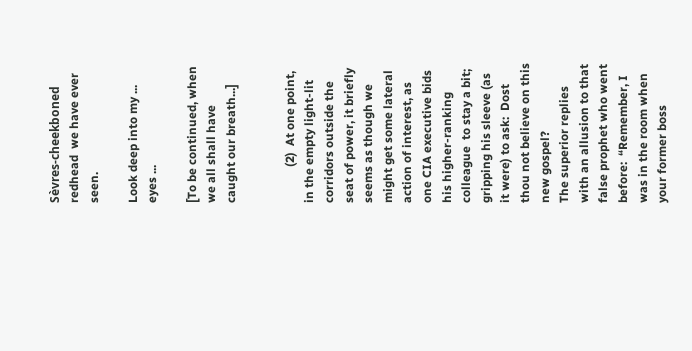Sèvres-cheekboned redhead  we have ever seen.

Look deep into my ... eyes ...

[To be continued, when we all shall have caught our breath...]


            (2)  At one point, in the empty light-lit corridors outside the seat of power, it briefly seems as though we might get some lateral action of interest, as one CIA executive bids his higher-ranking colleague  to stay a bit;  gripping his sleeve (as it were) to ask:  Dost thou not believe on this new gospel?
The superior replies with an allusion to that false prophet who went before:  “Remember, I was in the room when your former boss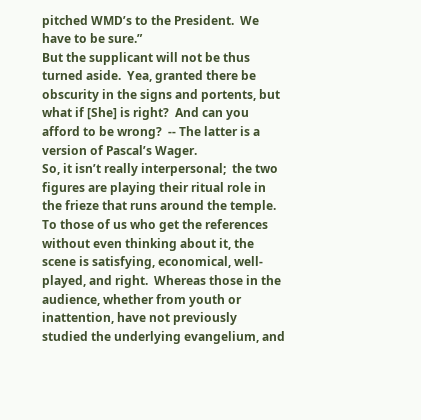pitched WMD’s to the President.  We have to be sure.”
But the supplicant will not be thus turned aside.  Yea, granted there be obscurity in the signs and portents, but what if [She] is right?  And can you afford to be wrong?  -- The latter is a version of Pascal’s Wager.
So, it isn’t really interpersonal;  the two figures are playing their ritual role in the frieze that runs around the temple.   To those of us who get the references without even thinking about it, the scene is satisfying, economical, well-played, and right.  Whereas those in the audience, whether from youth or inattention, have not previously studied the underlying evangelium, and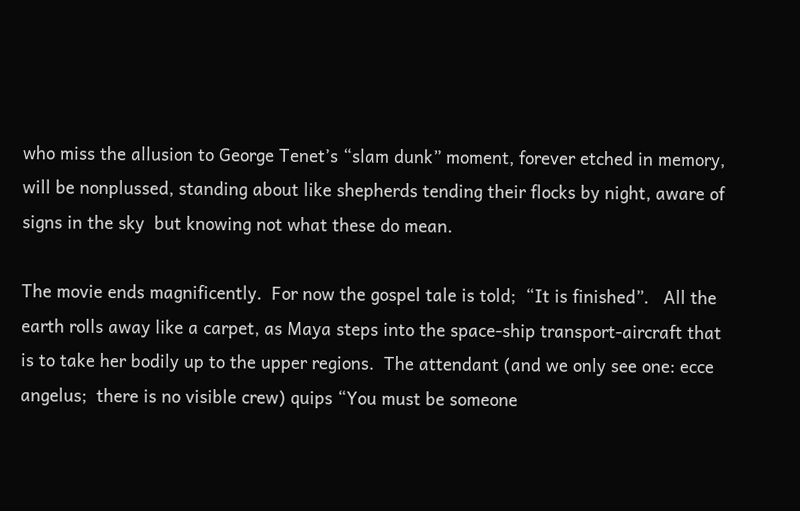who miss the allusion to George Tenet’s “slam dunk” moment, forever etched in memory, will be nonplussed, standing about like shepherds tending their flocks by night, aware of  signs in the sky  but knowing not what these do mean.

The movie ends magnificently.  For now the gospel tale is told;  “It is finished”.   All the earth rolls away like a carpet, as Maya steps into the space-ship transport-aircraft that is to take her bodily up to the upper regions.  The attendant (and we only see one: ecce angelus;  there is no visible crew) quips “You must be someone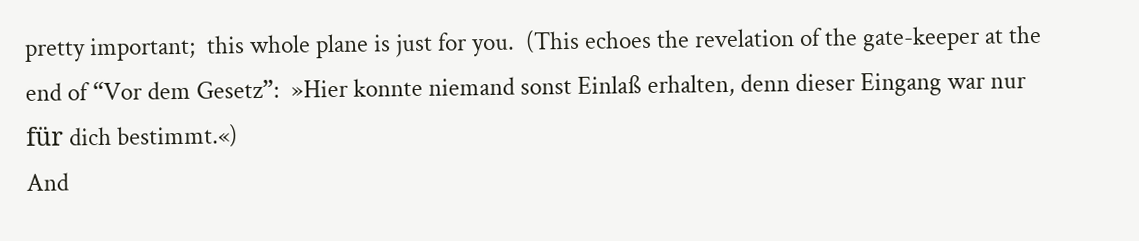pretty important;  this whole plane is just for you.  (This echoes the revelation of the gate-keeper at the end of “Vor dem Gesetz”:  »Hier konnte niemand sonst Einlaß erhalten, denn dieser Eingang war nur für dich bestimmt.«)
And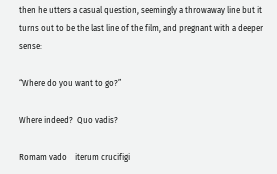then he utters a casual question, seemingly a throwaway line but it turns out to be the last line of the film, and pregnant with a deeper sense:

“Where do you want to go?”

Where indeed?  Quo vadis?

Romam vado    iterum crucifigi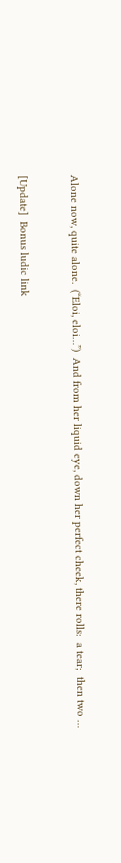Alone now, quite alone.  (“Eloi, eloi…”)  And from her liquid eye, down her perfect cheek, there rolls:  a tear;  then two …


[Update]  Bonus ludic link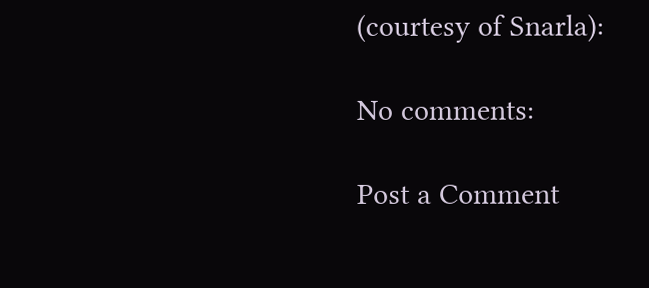(courtesy of Snarla):

No comments:

Post a Comment